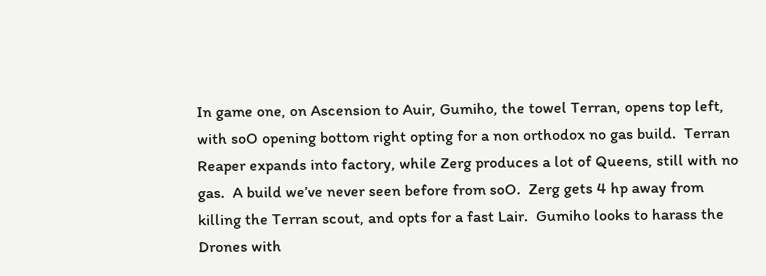In game one, on Ascension to Auir, Gumiho, the towel Terran, opens top left, with soO opening bottom right opting for a non orthodox no gas build.  Terran Reaper expands into factory, while Zerg produces a lot of Queens, still with no gas.  A build we’ve never seen before from soO.  Zerg gets 4 hp away from killing the Terran scout, and opts for a fast Lair.  Gumiho looks to harass the Drones with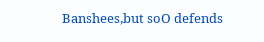Banshees,but soO defends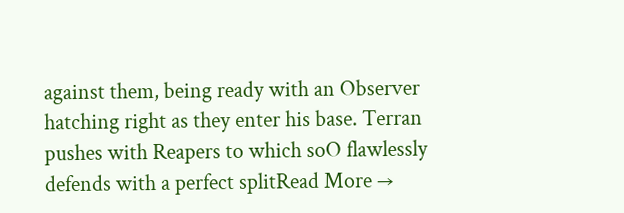against them, being ready with an Observer hatching right as they enter his base. Terran pushes with Reapers to which soO flawlessly defends with a perfect splitRead More →